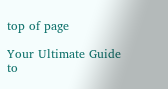top of page

Your Ultimate Guide to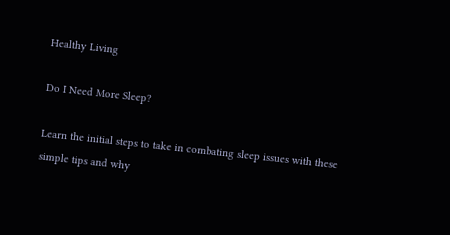Healthy Living

Do I Need More Sleep?

Learn the initial steps to take in combating sleep issues with these simple tips and why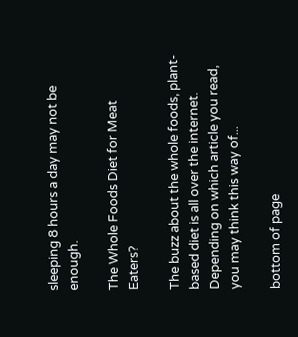sleeping 8 hours a day may not be enough.

The Whole Foods Diet for Meat Eaters?

The buzz about the whole foods, plant-based diet is all over the internet. Depending on which article you read, you may think this way of...

bottom of page